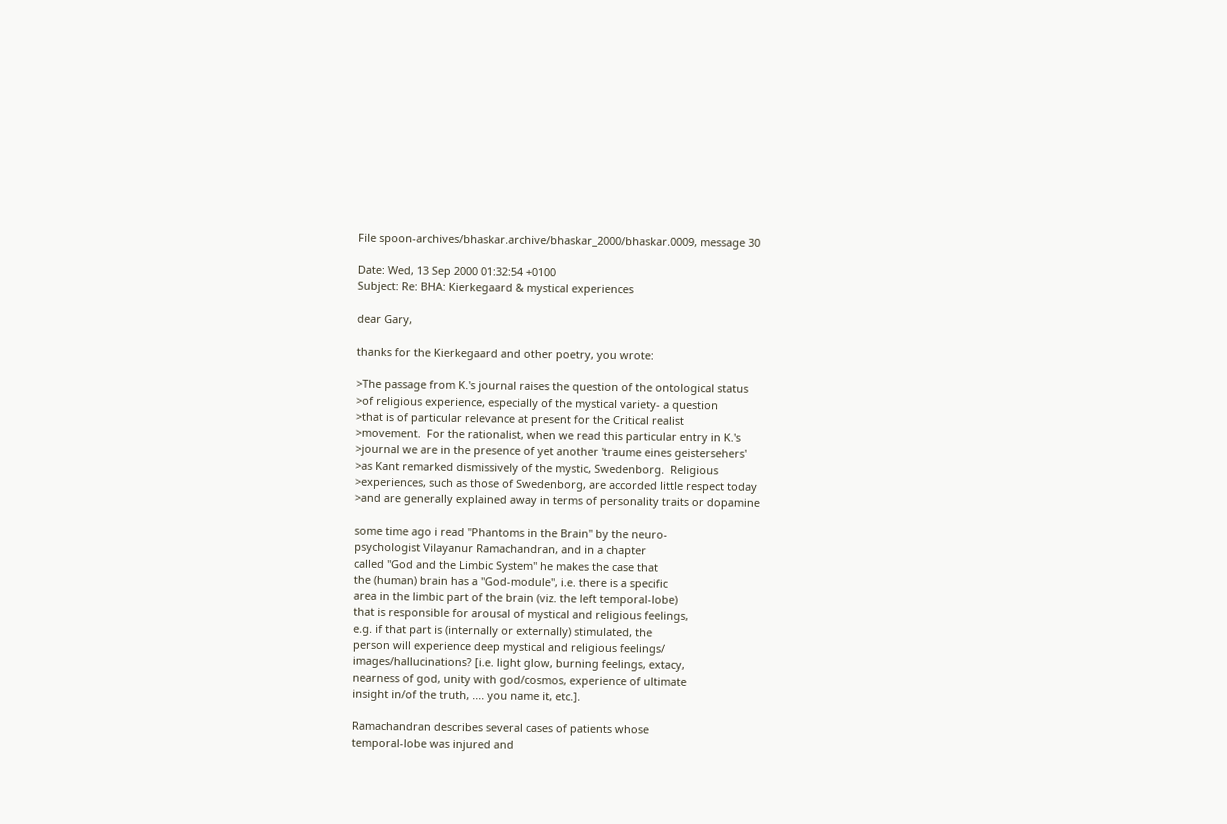File spoon-archives/bhaskar.archive/bhaskar_2000/bhaskar.0009, message 30

Date: Wed, 13 Sep 2000 01:32:54 +0100
Subject: Re: BHA: Kierkegaard & mystical experiences

dear Gary,

thanks for the Kierkegaard and other poetry, you wrote:

>The passage from K.'s journal raises the question of the ontological status
>of religious experience, especially of the mystical variety- a question
>that is of particular relevance at present for the Critical realist
>movement.  For the rationalist, when we read this particular entry in K.'s
>journal we are in the presence of yet another 'traume eines geistersehers'
>as Kant remarked dismissively of the mystic, Swedenborg.  Religious
>experiences, such as those of Swedenborg, are accorded little respect today
>and are generally explained away in terms of personality traits or dopamine

some time ago i read "Phantoms in the Brain" by the neuro-
psychologist Vilayanur Ramachandran, and in a chapter
called "God and the Limbic System" he makes the case that
the (human) brain has a "God-module", i.e. there is a specific
area in the limbic part of the brain (viz. the left temporal-lobe)
that is responsible for arousal of mystical and religious feelings,
e.g. if that part is (internally or externally) stimulated, the
person will experience deep mystical and religious feelings/
images/hallucinations? [i.e. light glow, burning feelings, extacy,
nearness of god, unity with god/cosmos, experience of ultimate
insight in/of the truth, .... you name it, etc.].

Ramachandran describes several cases of patients whose
temporal-lobe was injured and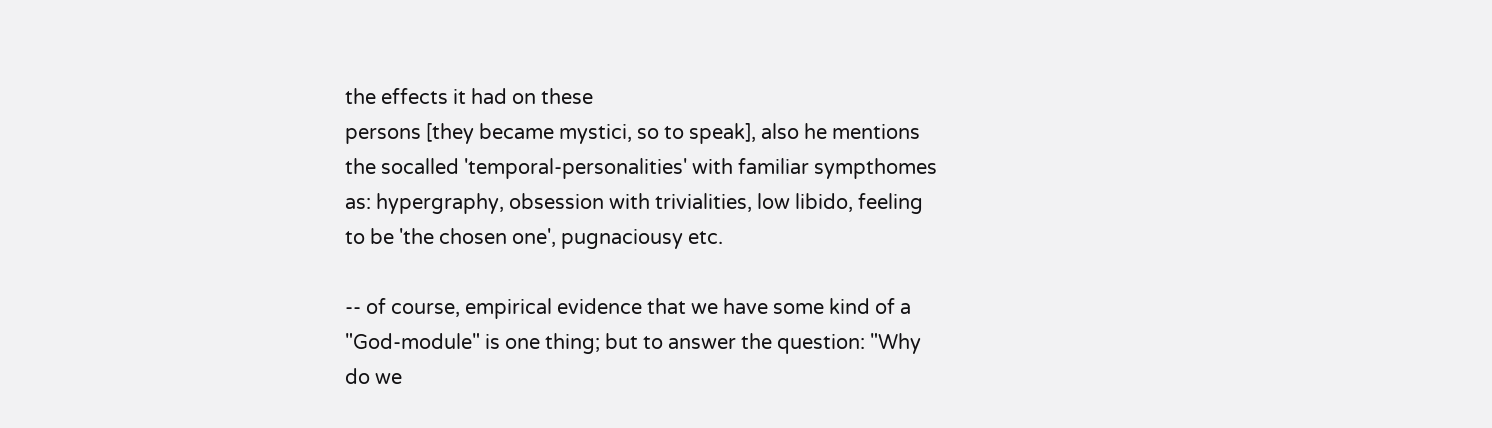the effects it had on these
persons [they became mystici, so to speak], also he mentions
the socalled 'temporal-personalities' with familiar sympthomes
as: hypergraphy, obsession with trivialities, low libido, feeling
to be 'the chosen one', pugnaciousy etc.

-- of course, empirical evidence that we have some kind of a
"God-module" is one thing; but to answer the question: "Why
do we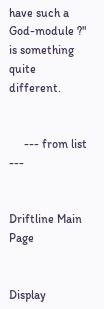have such a God-module ?" is something quite different.


     --- from list ---


Driftline Main Page


Display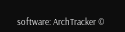software: ArchTracker ©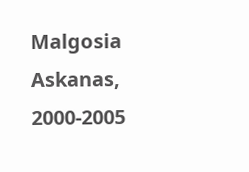Malgosia Askanas, 2000-2005